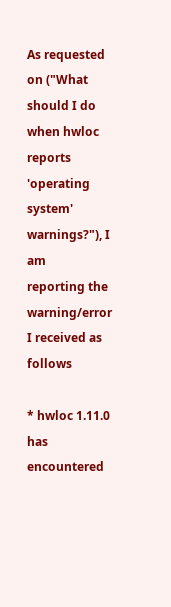As requested on ("What
should I do when hwloc reports 'operating system' warnings?"), I am
reporting the warning/error I received as follows

* hwloc 1.11.0 has encountered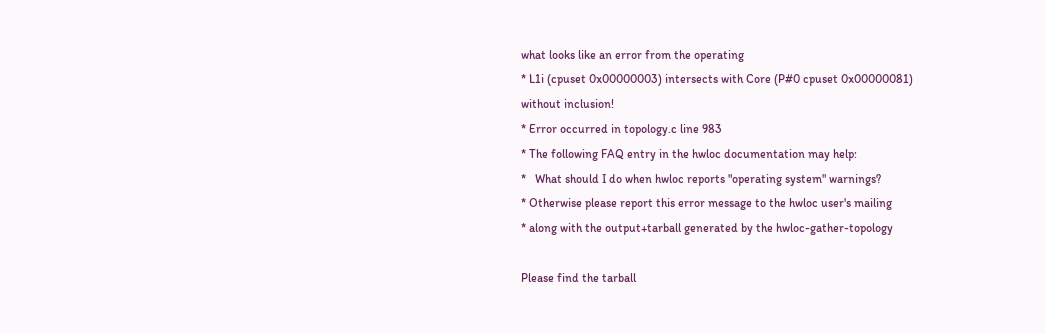what looks like an error from the operating
* L1i (cpuset 0x00000003) intersects with Core (P#0 cpuset 0x00000081)
without inclusion!
* Error occurred in topology.c line 983
* The following FAQ entry in the hwloc documentation may help:
*   What should I do when hwloc reports "operating system" warnings?
* Otherwise please report this error message to the hwloc user's mailing
* along with the output+tarball generated by the hwloc-gather-topology

Please find the tarball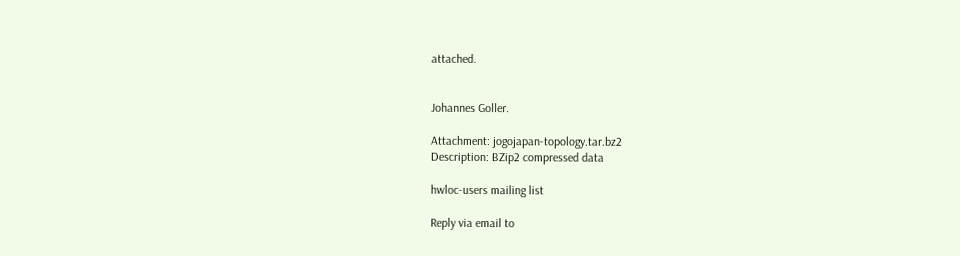attached.


Johannes Goller.

Attachment: jogojapan-topology.tar.bz2
Description: BZip2 compressed data

hwloc-users mailing list

Reply via email to